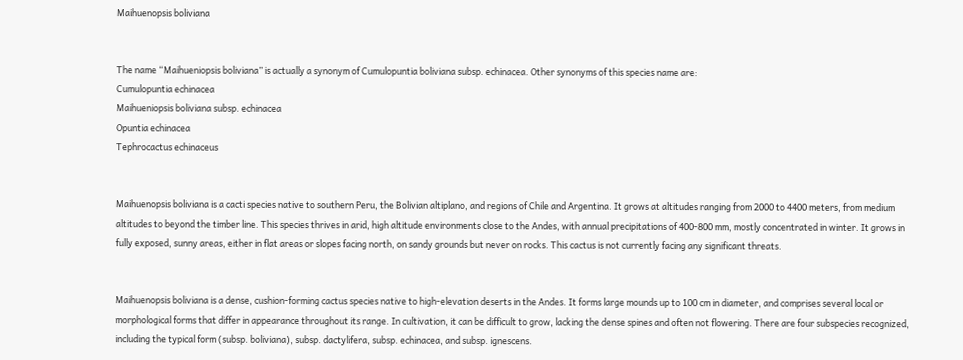Maihuenopsis boliviana


The name “Maihueniopsis boliviana” is actually a synonym of Cumulopuntia boliviana subsp. echinacea. Other synonyms of this species name are:
Cumulopuntia echinacea
Maihueniopsis boliviana subsp. echinacea
Opuntia echinacea
Tephrocactus echinaceus


Maihuenopsis boliviana is a cacti species native to southern Peru, the Bolivian altiplano, and regions of Chile and Argentina. It grows at altitudes ranging from 2000 to 4400 meters, from medium altitudes to beyond the timber line. This species thrives in arid, high altitude environments close to the Andes, with annual precipitations of 400-800 mm, mostly concentrated in winter. It grows in fully exposed, sunny areas, either in flat areas or slopes facing north, on sandy grounds but never on rocks. This cactus is not currently facing any significant threats.


Maihuenopsis boliviana is a dense, cushion-forming cactus species native to high-elevation deserts in the Andes. It forms large mounds up to 100 cm in diameter, and comprises several local or morphological forms that differ in appearance throughout its range. In cultivation, it can be difficult to grow, lacking the dense spines and often not flowering. There are four subspecies recognized, including the typical form (subsp. boliviana), subsp. dactylifera, subsp. echinacea, and subsp. ignescens.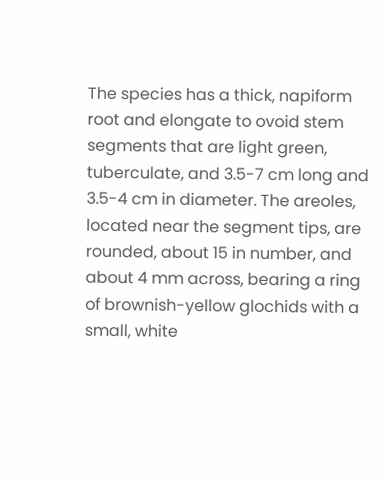The species has a thick, napiform root and elongate to ovoid stem segments that are light green, tuberculate, and 3.5-7 cm long and 3.5-4 cm in diameter. The areoles, located near the segment tips, are rounded, about 15 in number, and about 4 mm across, bearing a ring of brownish-yellow glochids with a small, white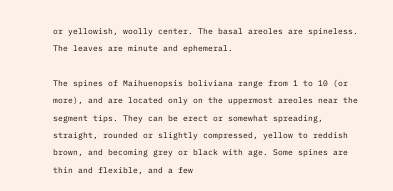or yellowish, woolly center. The basal areoles are spineless. The leaves are minute and ephemeral.

The spines of Maihuenopsis boliviana range from 1 to 10 (or more), and are located only on the uppermost areoles near the segment tips. They can be erect or somewhat spreading, straight, rounded or slightly compressed, yellow to reddish brown, and becoming grey or black with age. Some spines are thin and flexible, and a few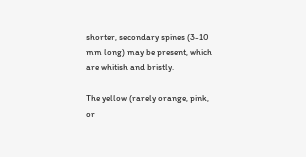shorter, secondary spines (3-10 mm long) may be present, which are whitish and bristly.

The yellow (rarely orange, pink, or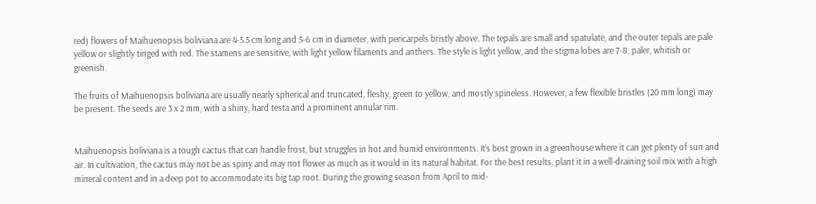red) flowers of Maihuenopsis boliviana are 4-5.5 cm long and 5-6 cm in diameter, with pericarpels bristly above. The tepals are small and spatulate, and the outer tepals are pale yellow or slightly tinged with red. The stamens are sensitive, with light yellow filaments and anthers. The style is light yellow, and the stigma lobes are 7-8, paler, whitish or greenish.

The fruits of Maihuenopsis boliviana are usually nearly spherical and truncated, fleshy, green to yellow, and mostly spineless. However, a few flexible bristles (20 mm long) may be present. The seeds are 3 x 2 mm, with a shiny, hard testa and a prominent annular rim.


Maihuenopsis boliviana is a tough cactus that can handle frost, but struggles in hot and humid environments. It’s best grown in a greenhouse where it can get plenty of sun and air. In cultivation, the cactus may not be as spiny and may not flower as much as it would in its natural habitat. For the best results, plant it in a well-draining soil mix with a high mineral content and in a deep pot to accommodate its big tap root. During the growing season from April to mid-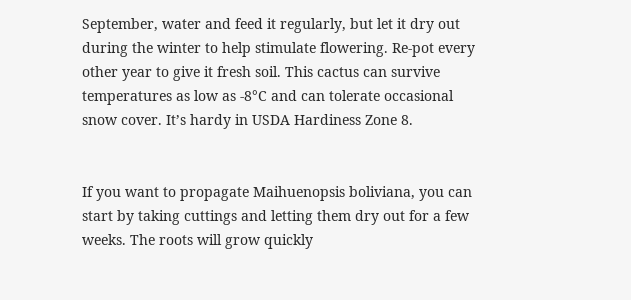September, water and feed it regularly, but let it dry out during the winter to help stimulate flowering. Re-pot every other year to give it fresh soil. This cactus can survive temperatures as low as -8°C and can tolerate occasional snow cover. It’s hardy in USDA Hardiness Zone 8.


If you want to propagate Maihuenopsis boliviana, you can start by taking cuttings and letting them dry out for a few weeks. The roots will grow quickly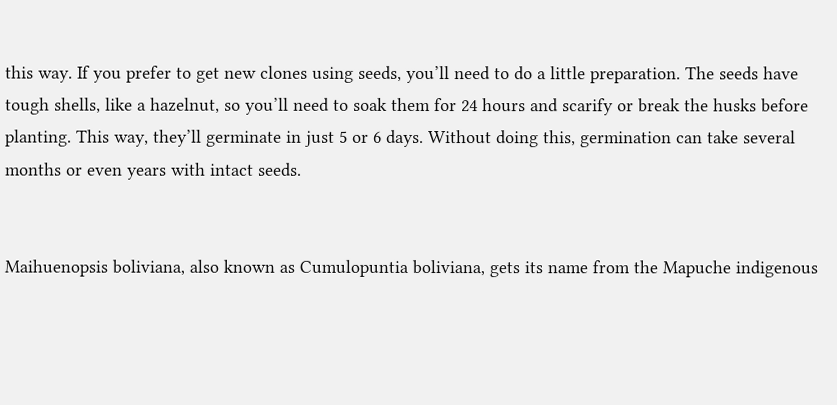this way. If you prefer to get new clones using seeds, you’ll need to do a little preparation. The seeds have tough shells, like a hazelnut, so you’ll need to soak them for 24 hours and scarify or break the husks before planting. This way, they’ll germinate in just 5 or 6 days. Without doing this, germination can take several months or even years with intact seeds.


Maihuenopsis boliviana, also known as Cumulopuntia boliviana, gets its name from the Mapuche indigenous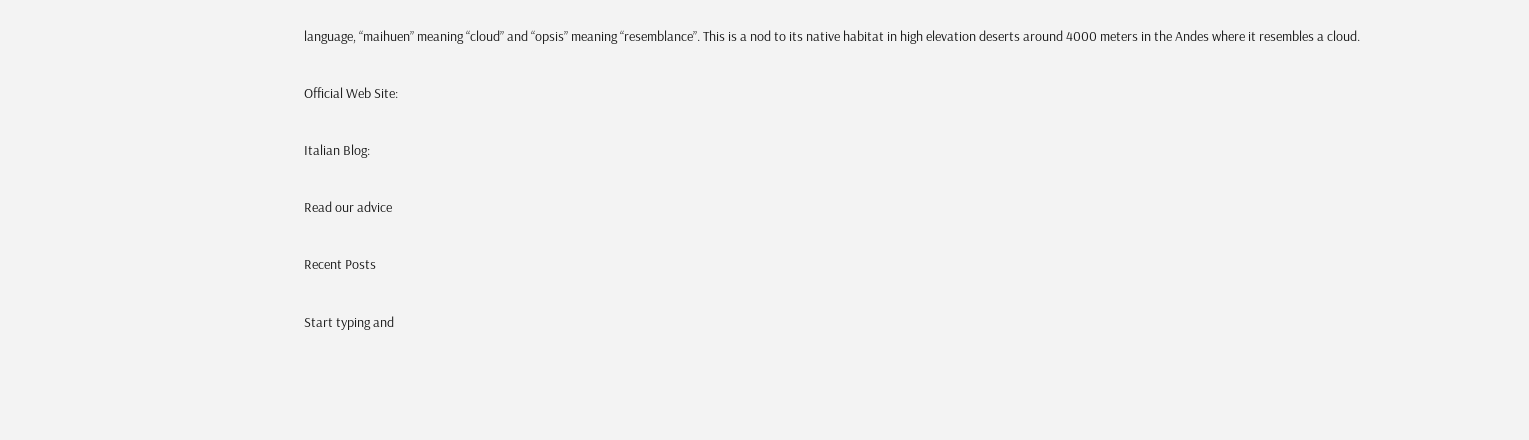language, “maihuen” meaning “cloud” and “opsis” meaning “resemblance”. This is a nod to its native habitat in high elevation deserts around 4000 meters in the Andes where it resembles a cloud.

Official Web Site:

Italian Blog:

Read our advice

Recent Posts

Start typing and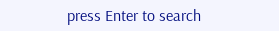press Enter to search